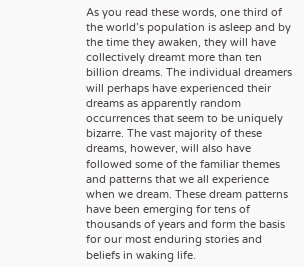As you read these words, one third of the world’s population is asleep and by the time they awaken, they will have collectively dreamt more than ten billion dreams. The individual dreamers will perhaps have experienced their dreams as apparently random occurrences that seem to be uniquely bizarre. The vast majority of these dreams, however, will also have followed some of the familiar themes and patterns that we all experience when we dream. These dream patterns have been emerging for tens of thousands of years and form the basis for our most enduring stories and beliefs in waking life.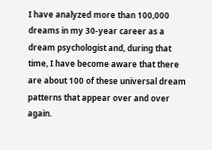I have analyzed more than 100,000 dreams in my 30-year career as a dream psychologist and, during that time, I have become aware that there are about 100 of these universal dream patterns that appear over and over again.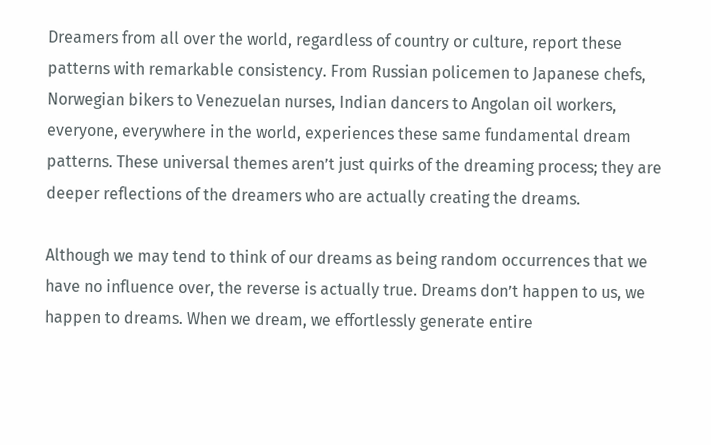Dreamers from all over the world, regardless of country or culture, report these patterns with remarkable consistency. From Russian policemen to Japanese chefs, Norwegian bikers to Venezuelan nurses, Indian dancers to Angolan oil workers, everyone, everywhere in the world, experiences these same fundamental dream patterns. These universal themes aren’t just quirks of the dreaming process; they are deeper reflections of the dreamers who are actually creating the dreams.

Although we may tend to think of our dreams as being random occurrences that we have no influence over, the reverse is actually true. Dreams don’t happen to us, we happen to dreams. When we dream, we effortlessly generate entire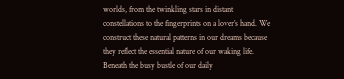worlds, from the twinkling stars in distant constellations to the fingerprints on a lover’s hand. We construct these natural patterns in our dreams because they reflect the essential nature of our waking life. Beneath the busy bustle of our daily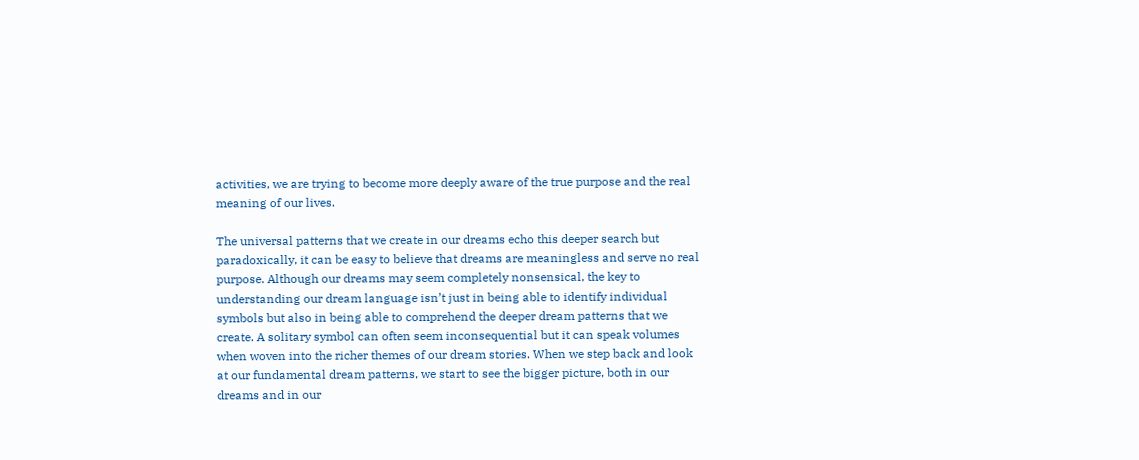activities, we are trying to become more deeply aware of the true purpose and the real meaning of our lives.

The universal patterns that we create in our dreams echo this deeper search but paradoxically, it can be easy to believe that dreams are meaningless and serve no real purpose. Although our dreams may seem completely nonsensical, the key to understanding our dream language isn’t just in being able to identify individual symbols but also in being able to comprehend the deeper dream patterns that we create. A solitary symbol can often seem inconsequential but it can speak volumes when woven into the richer themes of our dream stories. When we step back and look at our fundamental dream patterns, we start to see the bigger picture, both in our dreams and in our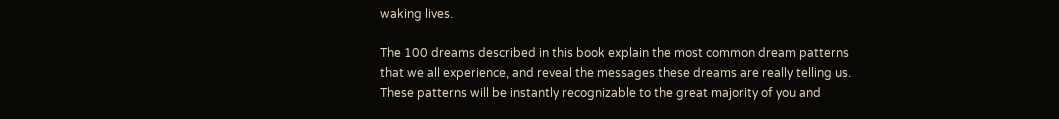waking lives.

The 100 dreams described in this book explain the most common dream patterns that we all experience, and reveal the messages these dreams are really telling us. These patterns will be instantly recognizable to the great majority of you and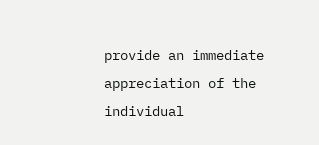provide an immediate appreciation of the individual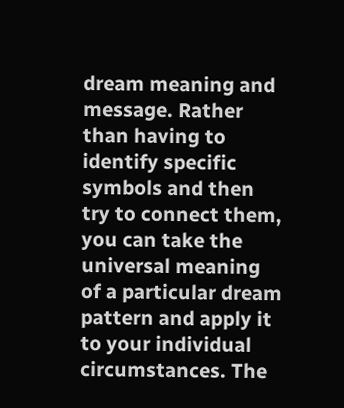dream meaning and message. Rather than having to identify specific symbols and then try to connect them, you can take the universal meaning of a particular dream pattern and apply it to your individual circumstances. The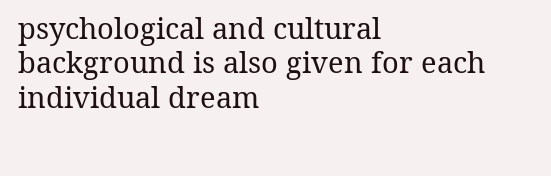psychological and cultural background is also given for each individual dream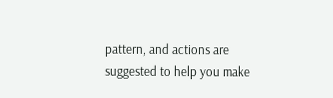pattern, and actions are suggested to help you make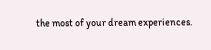the most of your dream experiences.